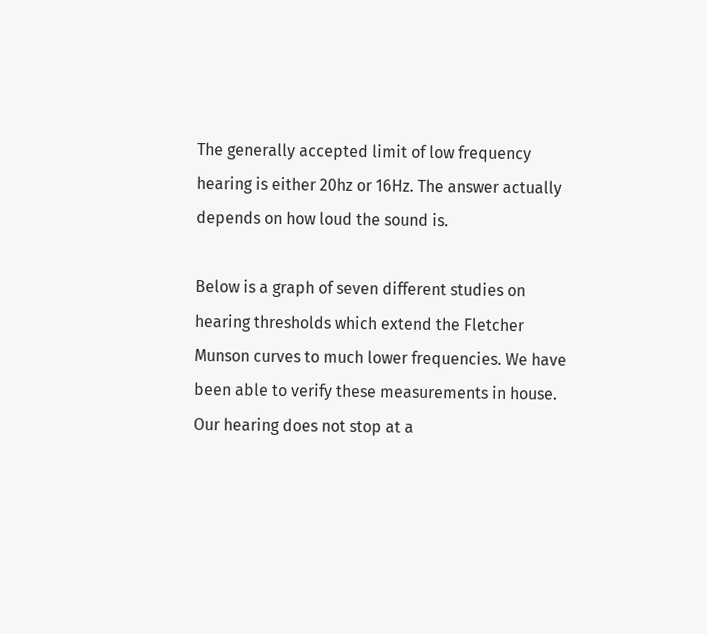The generally accepted limit of low frequency hearing is either 20hz or 16Hz. The answer actually depends on how loud the sound is.

Below is a graph of seven different studies on hearing thresholds which extend the Fletcher Munson curves to much lower frequencies. We have been able to verify these measurements in house. Our hearing does not stop at a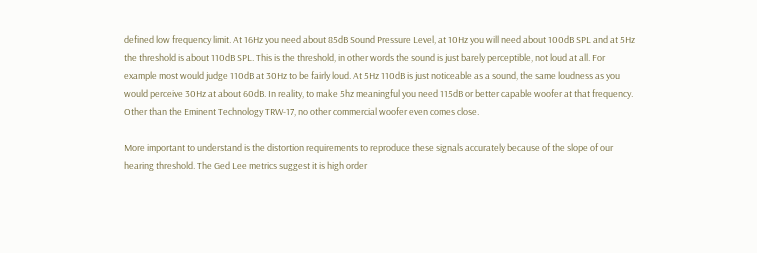defined low frequency limit. At 16Hz you need about 85dB Sound Pressure Level, at 10Hz you will need about 100dB SPL and at 5Hz the threshold is about 110dB SPL. This is the threshold, in other words the sound is just barely perceptible, not loud at all. For example most would judge 110dB at 30Hz to be fairly loud. At 5Hz 110dB is just noticeable as a sound, the same loudness as you would perceive 30Hz at about 60dB. In reality, to make 5hz meaningful you need 115dB or better capable woofer at that frequency. Other than the Eminent Technology TRW-17, no other commercial woofer even comes close.

More important to understand is the distortion requirements to reproduce these signals accurately because of the slope of our hearing threshold. The Ged Lee metrics suggest it is high order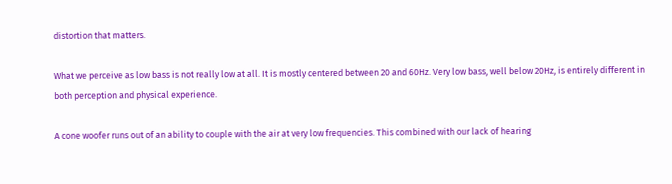distortion that matters.

What we perceive as low bass is not really low at all. It is mostly centered between 20 and 60Hz. Very low bass, well below 20Hz, is entirely different in both perception and physical experience.

A cone woofer runs out of an ability to couple with the air at very low frequencies. This combined with our lack of hearing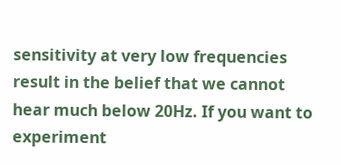sensitivity at very low frequencies result in the belief that we cannot hear much below 20Hz. If you want to experiment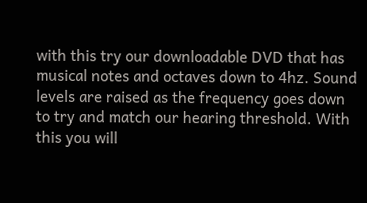with this try our downloadable DVD that has musical notes and octaves down to 4hz. Sound levels are raised as the frequency goes down to try and match our hearing threshold. With this you will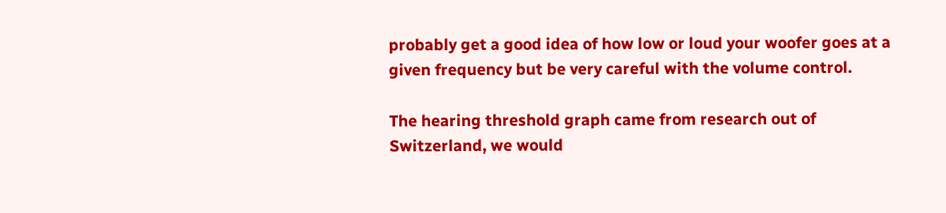probably get a good idea of how low or loud your woofer goes at a given frequency but be very careful with the volume control.

The hearing threshold graph came from research out of Switzerland, we would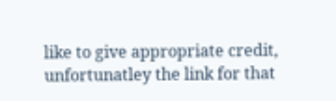like to give appropriate credit, unfortunatley the link for that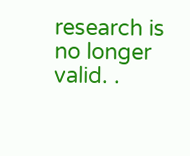research is no longer valid. .